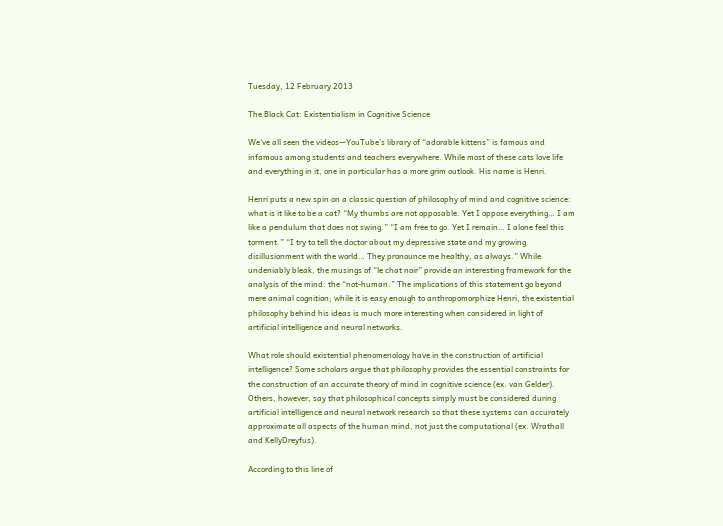Tuesday, 12 February 2013

The Black Cat: Existentialism in Cognitive Science

We've all seen the videos—YouTube’s library of “adorable kittens” is famous and infamous among students and teachers everywhere. While most of these cats love life and everything in it, one in particular has a more grim outlook. His name is Henri.

Henri puts a new spin on a classic question of philosophy of mind and cognitive science: what is it like to be a cat? “My thumbs are not opposable. Yet I oppose everything… I am like a pendulum that does not swing.” “I am free to go. Yet I remain… I alone feel this torment.” “I try to tell the doctor about my depressive state and my growing disillusionment with the world… They pronounce me healthy, as always.” While undeniably bleak, the musings of “le chat noir” provide an interesting framework for the analysis of the mind: the “not-human.” The implications of this statement go beyond mere animal cognition; while it is easy enough to anthropomorphize Henri, the existential philosophy behind his ideas is much more interesting when considered in light of artificial intelligence and neural networks.

What role should existential phenomenology have in the construction of artificial intelligence? Some scholars argue that philosophy provides the essential constraints for the construction of an accurate theory of mind in cognitive science (ex. van Gelder).  Others, however, say that philosophical concepts simply must be considered during artificial intelligence and neural network research so that these systems can accurately approximate all aspects of the human mind, not just the computational (ex. Wrathall and KellyDreyfus).

According to this line of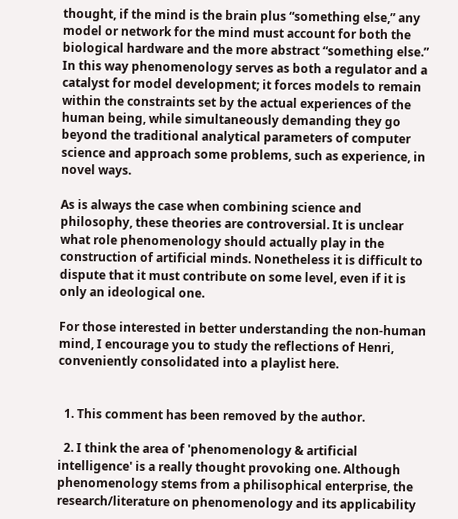thought, if the mind is the brain plus “something else,” any model or network for the mind must account for both the biological hardware and the more abstract “something else.” In this way phenomenology serves as both a regulator and a catalyst for model development; it forces models to remain within the constraints set by the actual experiences of the human being, while simultaneously demanding they go beyond the traditional analytical parameters of computer science and approach some problems, such as experience, in novel ways.

As is always the case when combining science and philosophy, these theories are controversial. It is unclear what role phenomenology should actually play in the construction of artificial minds. Nonetheless it is difficult to dispute that it must contribute on some level, even if it is only an ideological one.

For those interested in better understanding the non-human mind, I encourage you to study the reflections of Henri, conveniently consolidated into a playlist here.


  1. This comment has been removed by the author.

  2. I think the area of 'phenomenology & artificial intelligence' is a really thought provoking one. Although phenomenology stems from a philisophical enterprise, the research/literature on phenomenology and its applicability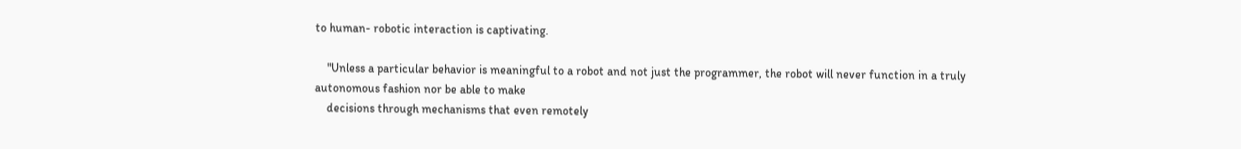to human- robotic interaction is captivating.

    "Unless a particular behavior is meaningful to a robot and not just the programmer, the robot will never function in a truly autonomous fashion nor be able to make
    decisions through mechanisms that even remotely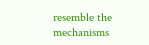resemble the mechanisms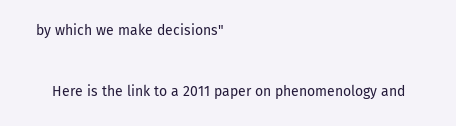by which we make decisions"

    Here is the link to a 2011 paper on phenomenology and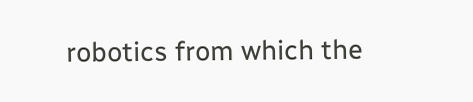robotics from which the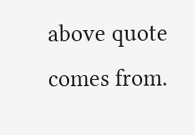above quote comes from.